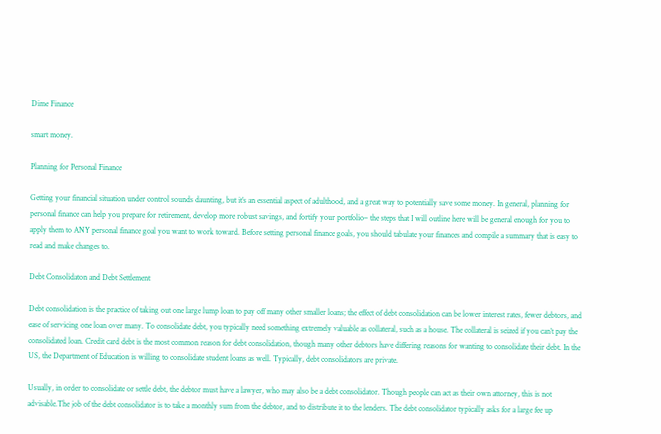Dime Finance

smart money.

Planning for Personal Finance

Getting your financial situation under control sounds daunting, but it’s an essential aspect of adulthood, and a great way to potentially save some money. In general, planning for personal finance can help you prepare for retirement, develop more robust savings, and fortify your portfolio– the steps that I will outline here will be general enough for you to apply them to ANY personal finance goal you want to work toward. Before setting personal finance goals, you should tabulate your finances and compile a summary that is easy to read and make changes to.

Debt Consolidaton and Debt Settlement

Debt consolidation is the practice of taking out one large lump loan to pay off many other smaller loans; the effect of debt consolidation can be lower interest rates, fewer debtors, and ease of servicing one loan over many. To consolidate debt, you typically need something extremely valuable as collateral, such as a house. The collateral is seized if you can’t pay the consolidated loan. Credit card debt is the most common reason for debt consolidation, though many other debtors have differing reasons for wanting to consolidate their debt. In the US, the Department of Education is willing to consolidate student loans as well. Typically, debt consolidators are private.

Usually, in order to consolidate or settle debt, the debtor must have a lawyer, who may also be a debt consolidator. Though people can act as their own attorney, this is not advisable.The job of the debt consolidator is to take a monthly sum from the debtor, and to distribute it to the lenders. The debt consolidator typically asks for a large fee up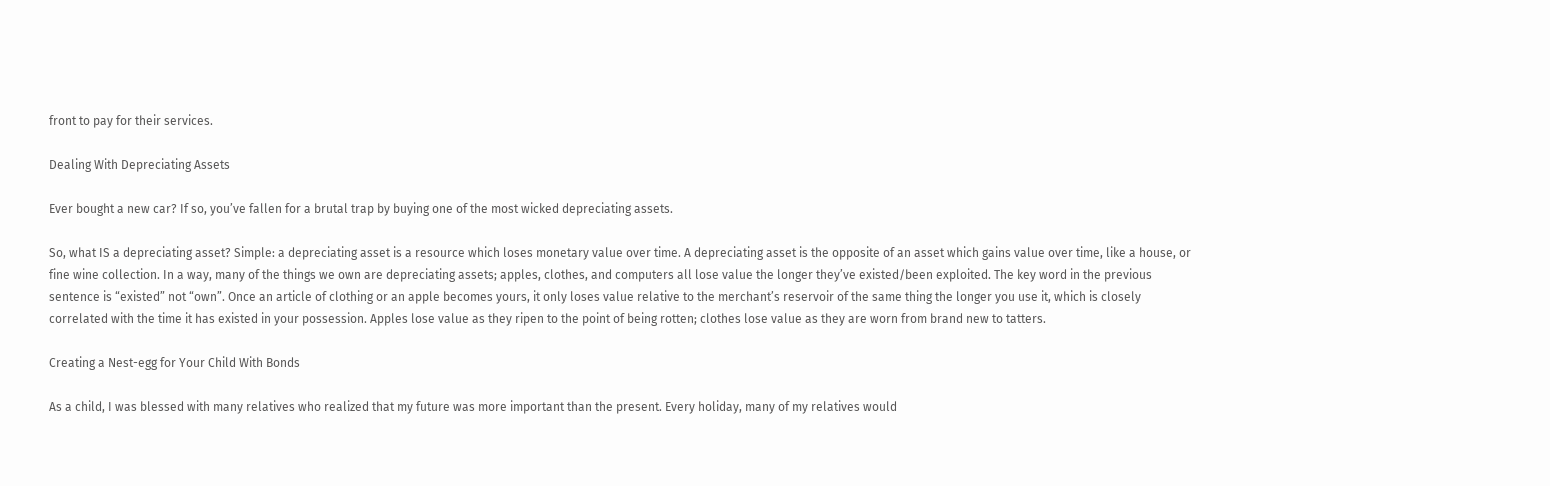front to pay for their services.

Dealing With Depreciating Assets

Ever bought a new car? If so, you’ve fallen for a brutal trap by buying one of the most wicked depreciating assets.

So, what IS a depreciating asset? Simple: a depreciating asset is a resource which loses monetary value over time. A depreciating asset is the opposite of an asset which gains value over time, like a house, or fine wine collection. In a way, many of the things we own are depreciating assets; apples, clothes, and computers all lose value the longer they’ve existed/been exploited. The key word in the previous sentence is “existed” not “own”. Once an article of clothing or an apple becomes yours, it only loses value relative to the merchant’s reservoir of the same thing the longer you use it, which is closely correlated with the time it has existed in your possession. Apples lose value as they ripen to the point of being rotten; clothes lose value as they are worn from brand new to tatters.

Creating a Nest-egg for Your Child With Bonds

As a child, I was blessed with many relatives who realized that my future was more important than the present. Every holiday, many of my relatives would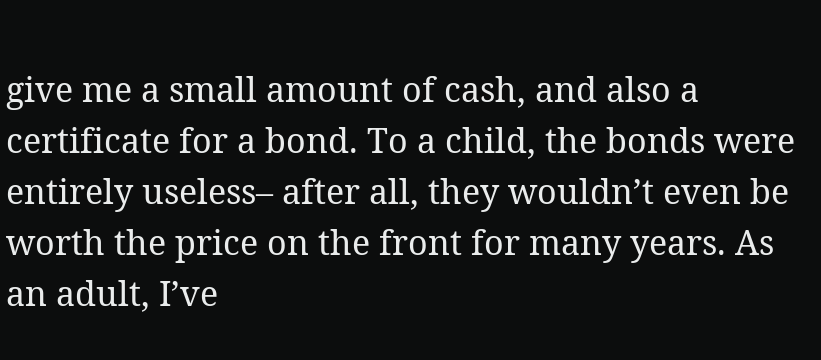give me a small amount of cash, and also a certificate for a bond. To a child, the bonds were entirely useless– after all, they wouldn’t even be worth the price on the front for many years. As an adult, I’ve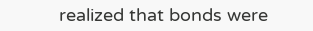realized that bonds were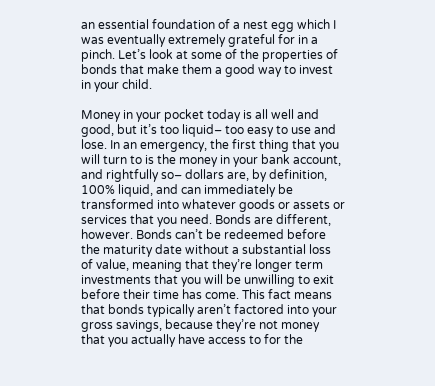an essential foundation of a nest egg which I was eventually extremely grateful for in a pinch. Let’s look at some of the properties of bonds that make them a good way to invest in your child.

Money in your pocket today is all well and good, but it’s too liquid– too easy to use and lose. In an emergency, the first thing that you will turn to is the money in your bank account, and rightfully so– dollars are, by definition, 100% liquid, and can immediately be transformed into whatever goods or assets or services that you need. Bonds are different, however. Bonds can’t be redeemed before the maturity date without a substantial loss of value, meaning that they’re longer term investments that you will be unwilling to exit before their time has come. This fact means that bonds typically aren’t factored into your gross savings, because they’re not money that you actually have access to for the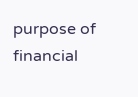purpose of financial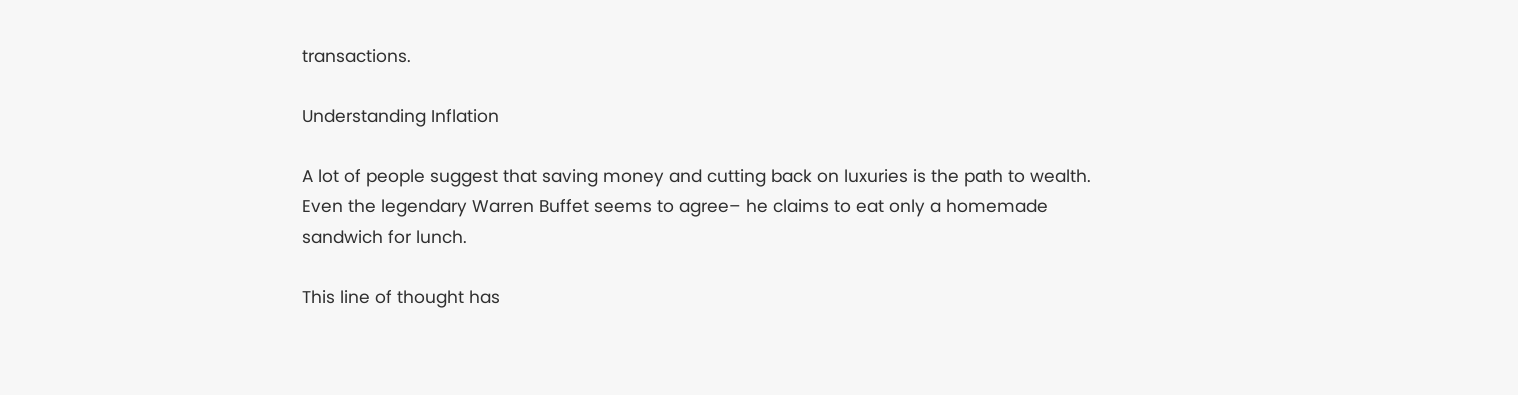transactions.

Understanding Inflation

A lot of people suggest that saving money and cutting back on luxuries is the path to wealth. Even the legendary Warren Buffet seems to agree– he claims to eat only a homemade sandwich for lunch.

This line of thought has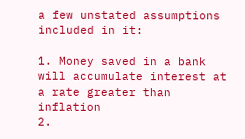a few unstated assumptions included in it:

1. Money saved in a bank will accumulate interest at a rate greater than inflation
2.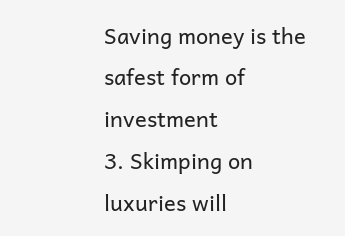Saving money is the safest form of investment
3. Skimping on luxuries will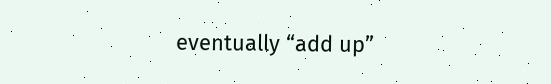eventually “add up”